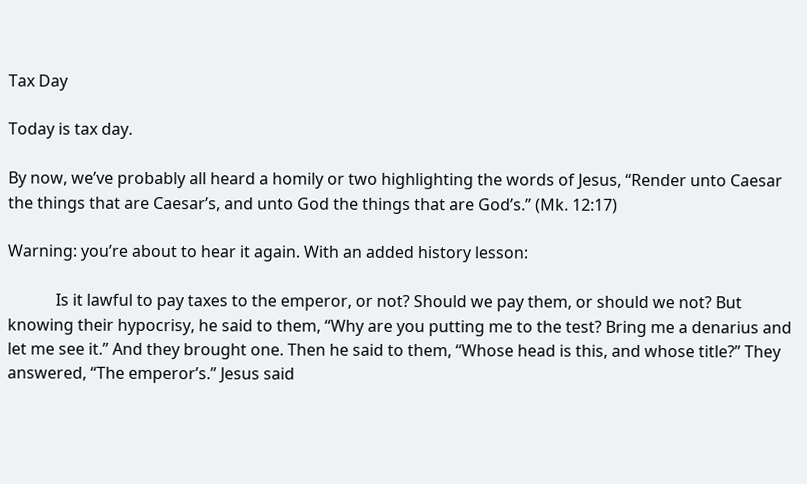Tax Day

Today is tax day.

By now, we’ve probably all heard a homily or two highlighting the words of Jesus, “Render unto Caesar the things that are Caesar’s, and unto God the things that are God’s.” (Mk. 12:17)

Warning: you’re about to hear it again. With an added history lesson:

            Is it lawful to pay taxes to the emperor, or not? Should we pay them, or should we not? But knowing their hypocrisy, he said to them, “Why are you putting me to the test? Bring me a denarius and let me see it.” And they brought one. Then he said to them, “Whose head is this, and whose title?” They answered, “The emperor’s.” Jesus said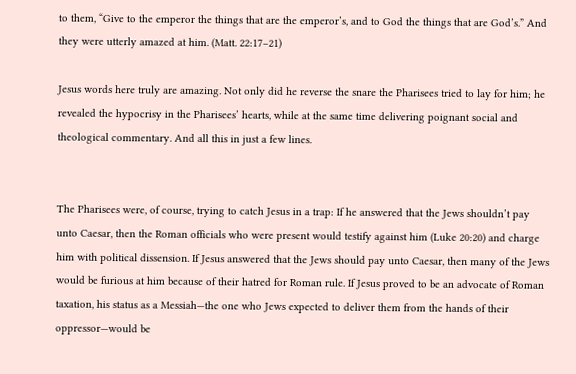to them, “Give to the emperor the things that are the emperor’s, and to God the things that are God’s.” And they were utterly amazed at him. (Matt. 22:17–21)

Jesus words here truly are amazing. Not only did he reverse the snare the Pharisees tried to lay for him; he revealed the hypocrisy in the Pharisees’ hearts, while at the same time delivering poignant social and theological commentary. And all this in just a few lines.


The Pharisees were, of course, trying to catch Jesus in a trap: If he answered that the Jews shouldn’t pay unto Caesar, then the Roman officials who were present would testify against him (Luke 20:20) and charge him with political dissension. If Jesus answered that the Jews should pay unto Caesar, then many of the Jews would be furious at him because of their hatred for Roman rule. If Jesus proved to be an advocate of Roman taxation, his status as a Messiah—the one who Jews expected to deliver them from the hands of their oppressor—would be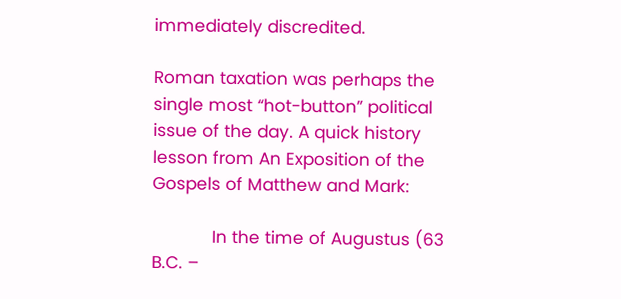immediately discredited.

Roman taxation was perhaps the single most “hot-button” political issue of the day. A quick history lesson from An Exposition of the Gospels of Matthew and Mark:

            In the time of Augustus (63 B.C. –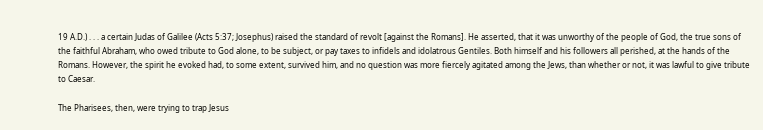19 A.D.) . . . a certain Judas of Galilee (Acts 5:37; Josephus) raised the standard of revolt [against the Romans]. He asserted, that it was unworthy of the people of God, the true sons of the faithful Abraham, who owed tribute to God alone, to be subject, or pay taxes to infidels and idolatrous Gentiles. Both himself and his followers all perished, at the hands of the Romans. However, the spirit he evoked had, to some extent, survived him, and no question was more fiercely agitated among the Jews, than whether or not, it was lawful to give tribute to Caesar.

The Pharisees, then, were trying to trap Jesus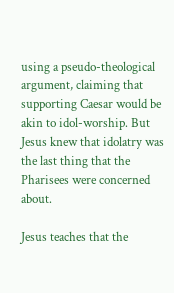using a pseudo-theological argument, claiming that supporting Caesar would be akin to idol-worship. But Jesus knew that idolatry was the last thing that the Pharisees were concerned about.

Jesus teaches that the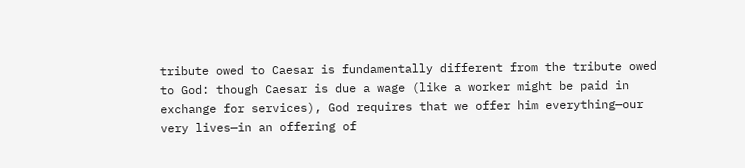tribute owed to Caesar is fundamentally different from the tribute owed to God: though Caesar is due a wage (like a worker might be paid in exchange for services), God requires that we offer him everything—our very lives—in an offering of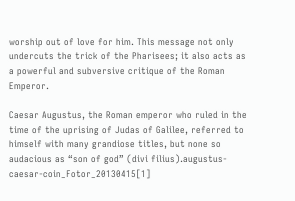worship out of love for him. This message not only undercuts the trick of the Pharisees; it also acts as a powerful and subversive critique of the Roman Emperor.

Caesar Augustus, the Roman emperor who ruled in the time of the uprising of Judas of Galilee, referred to himself with many grandiose titles, but none so audacious as “son of god” (divi filius).augustus-caesar-coin_Fotor_20130415[1]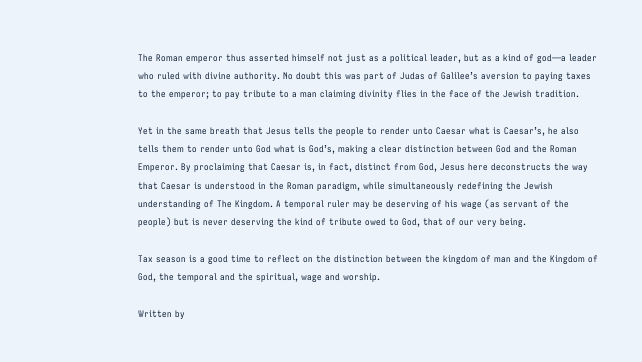The Roman emperor thus asserted himself not just as a political leader, but as a kind of god—a leader who ruled with divine authority. No doubt this was part of Judas of Galilee’s aversion to paying taxes to the emperor; to pay tribute to a man claiming divinity flies in the face of the Jewish tradition.

Yet in the same breath that Jesus tells the people to render unto Caesar what is Caesar’s, he also tells them to render unto God what is God’s, making a clear distinction between God and the Roman Emperor. By proclaiming that Caesar is, in fact, distinct from God, Jesus here deconstructs the way that Caesar is understood in the Roman paradigm, while simultaneously redefining the Jewish understanding of The Kingdom. A temporal ruler may be deserving of his wage (as servant of the people) but is never deserving the kind of tribute owed to God, that of our very being.

Tax season is a good time to reflect on the distinction between the kingdom of man and the Kingdom of God, the temporal and the spiritual, wage and worship.

Written by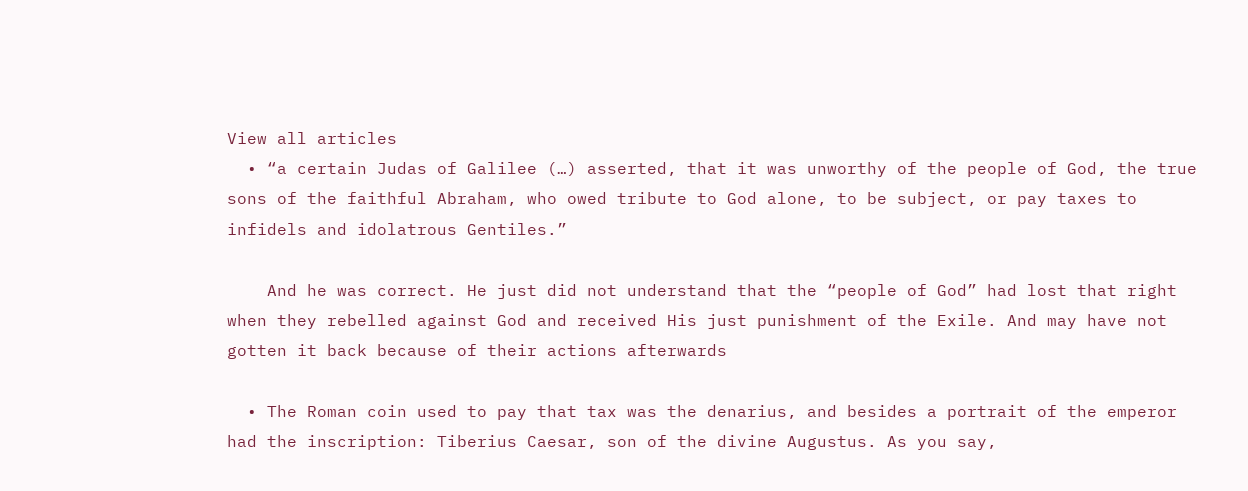View all articles
  • “a certain Judas of Galilee (…) asserted, that it was unworthy of the people of God, the true sons of the faithful Abraham, who owed tribute to God alone, to be subject, or pay taxes to infidels and idolatrous Gentiles.”

    And he was correct. He just did not understand that the “people of God” had lost that right when they rebelled against God and received His just punishment of the Exile. And may have not gotten it back because of their actions afterwards

  • The Roman coin used to pay that tax was the denarius, and besides a portrait of the emperor had the inscription: Tiberius Caesar, son of the divine Augustus. As you say,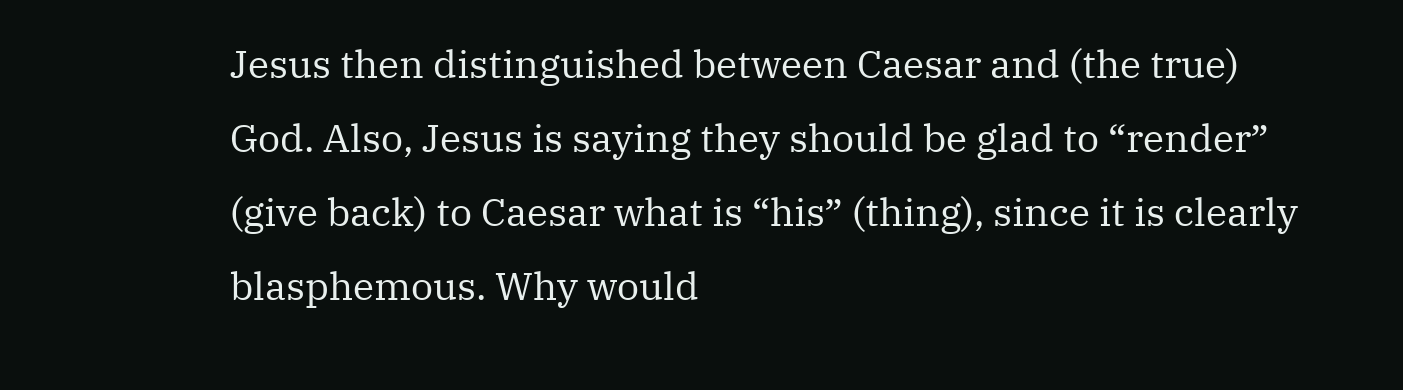Jesus then distinguished between Caesar and (the true) God. Also, Jesus is saying they should be glad to “render” (give back) to Caesar what is “his” (thing), since it is clearly blasphemous. Why would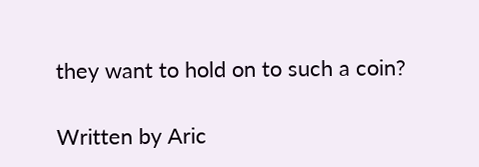they want to hold on to such a coin?

Written by Aric